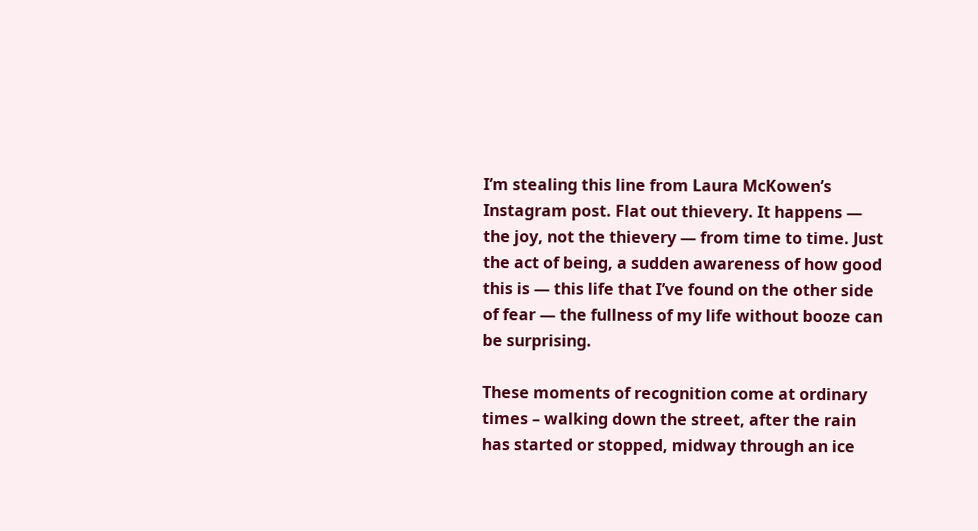I’m stealing this line from Laura McKowen’s Instagram post. Flat out thievery. It happens — the joy, not the thievery — from time to time. Just the act of being, a sudden awareness of how good this is — this life that I’ve found on the other side of fear — the fullness of my life without booze can be surprising.

These moments of recognition come at ordinary times – walking down the street, after the rain has started or stopped, midway through an ice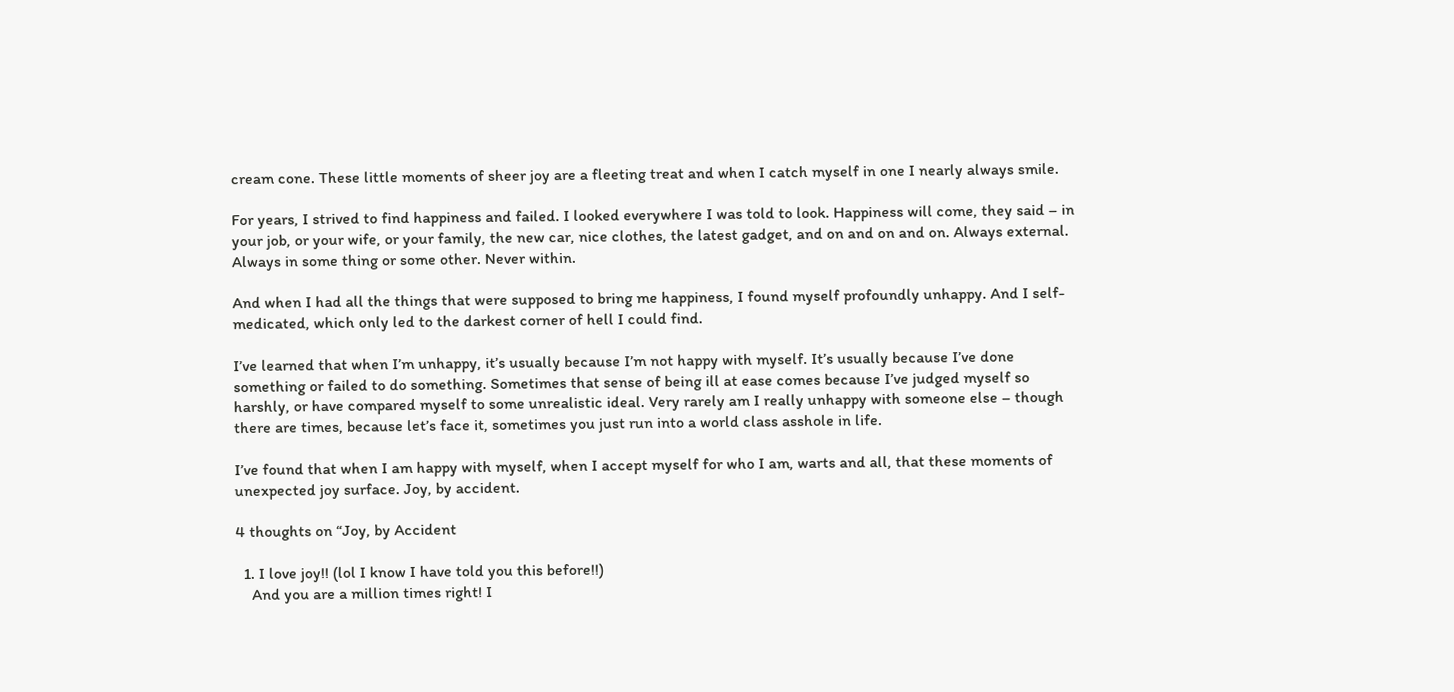cream cone. These little moments of sheer joy are a fleeting treat and when I catch myself in one I nearly always smile.

For years, I strived to find happiness and failed. I looked everywhere I was told to look. Happiness will come, they said – in your job, or your wife, or your family, the new car, nice clothes, the latest gadget, and on and on and on. Always external. Always in some thing or some other. Never within.

And when I had all the things that were supposed to bring me happiness, I found myself profoundly unhappy. And I self-medicated, which only led to the darkest corner of hell I could find.

I’ve learned that when I’m unhappy, it’s usually because I’m not happy with myself. It’s usually because I’ve done something or failed to do something. Sometimes that sense of being ill at ease comes because I’ve judged myself so harshly, or have compared myself to some unrealistic ideal. Very rarely am I really unhappy with someone else – though there are times, because let’s face it, sometimes you just run into a world class asshole in life.

I’ve found that when I am happy with myself, when I accept myself for who I am, warts and all, that these moments of unexpected joy surface. Joy, by accident.

4 thoughts on “Joy, by Accident

  1. I love joy!! (lol I know I have told you this before!!)
    And you are a million times right! I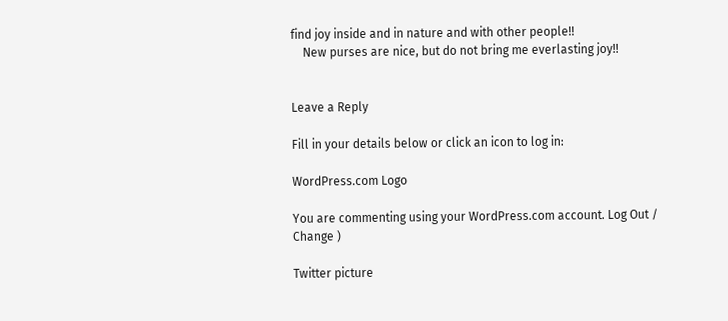find joy inside and in nature and with other people!!
    New purses are nice, but do not bring me everlasting joy!!


Leave a Reply

Fill in your details below or click an icon to log in:

WordPress.com Logo

You are commenting using your WordPress.com account. Log Out /  Change )

Twitter picture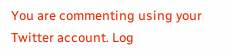You are commenting using your Twitter account. Log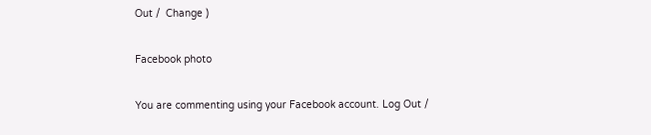Out /  Change )

Facebook photo

You are commenting using your Facebook account. Log Out /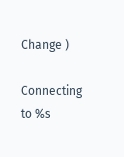Change )

Connecting to %s